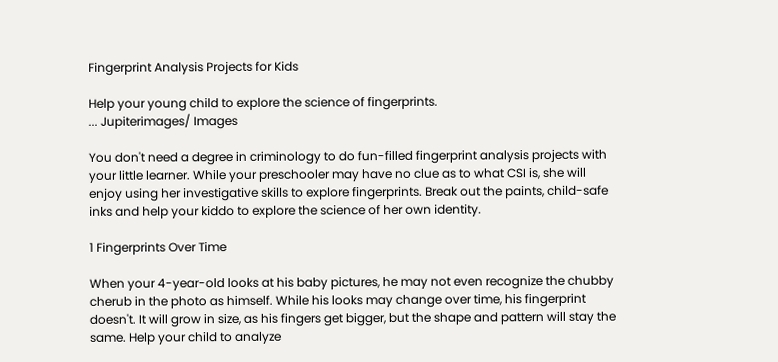Fingerprint Analysis Projects for Kids

Help your young child to explore the science of fingerprints.
... Jupiterimages/ Images

You don't need a degree in criminology to do fun-filled fingerprint analysis projects with your little learner. While your preschooler may have no clue as to what CSI is, she will enjoy using her investigative skills to explore fingerprints. Break out the paints, child-safe inks and help your kiddo to explore the science of her own identity.

1 Fingerprints Over Time

When your 4-year-old looks at his baby pictures, he may not even recognize the chubby cherub in the photo as himself. While his looks may change over time, his fingerprint doesn't. It will grow in size, as his fingers get bigger, but the shape and pattern will stay the same. Help your child to analyze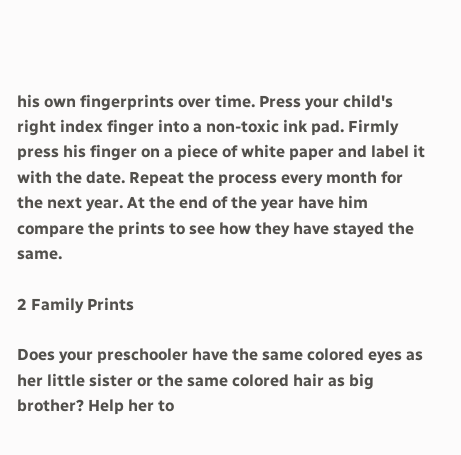his own fingerprints over time. Press your child's right index finger into a non-toxic ink pad. Firmly press his finger on a piece of white paper and label it with the date. Repeat the process every month for the next year. At the end of the year have him compare the prints to see how they have stayed the same.

2 Family Prints

Does your preschooler have the same colored eyes as her little sister or the same colored hair as big brother? Help her to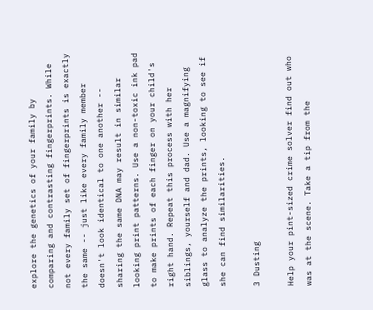explore the genetics of your family by comparing and contrasting fingerprints. While not every family set of fingerprints is exactly the same -- just like every family member doesn't look identical to one another -- sharing the same DNA may result in similar looking print patterns. Use a non-toxic ink pad to make prints of each finger on your child's right hand. Repeat this process with her siblings, yourself and dad. Use a magnifying glass to analyze the prints, looking to see if she can find similarities.

3 Dusting

Help your pint-sized crime solver find out who was at the scene. Take a tip from the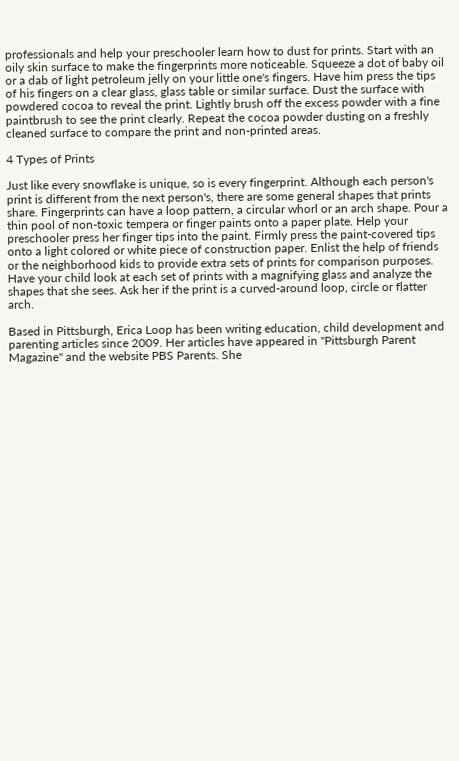professionals and help your preschooler learn how to dust for prints. Start with an oily skin surface to make the fingerprints more noticeable. Squeeze a dot of baby oil or a dab of light petroleum jelly on your little one's fingers. Have him press the tips of his fingers on a clear glass, glass table or similar surface. Dust the surface with powdered cocoa to reveal the print. Lightly brush off the excess powder with a fine paintbrush to see the print clearly. Repeat the cocoa powder dusting on a freshly cleaned surface to compare the print and non-printed areas.

4 Types of Prints

Just like every snowflake is unique, so is every fingerprint. Although each person's print is different from the next person's, there are some general shapes that prints share. Fingerprints can have a loop pattern, a circular whorl or an arch shape. Pour a thin pool of non-toxic tempera or finger paints onto a paper plate. Help your preschooler press her finger tips into the paint. Firmly press the paint-covered tips onto a light colored or white piece of construction paper. Enlist the help of friends or the neighborhood kids to provide extra sets of prints for comparison purposes. Have your child look at each set of prints with a magnifying glass and analyze the shapes that she sees. Ask her if the print is a curved-around loop, circle or flatter arch.

Based in Pittsburgh, Erica Loop has been writing education, child development and parenting articles since 2009. Her articles have appeared in "Pittsburgh Parent Magazine" and the website PBS Parents. She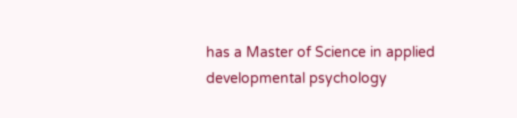has a Master of Science in applied developmental psychology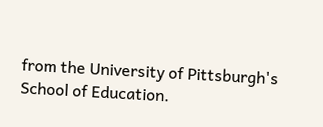from the University of Pittsburgh's School of Education.